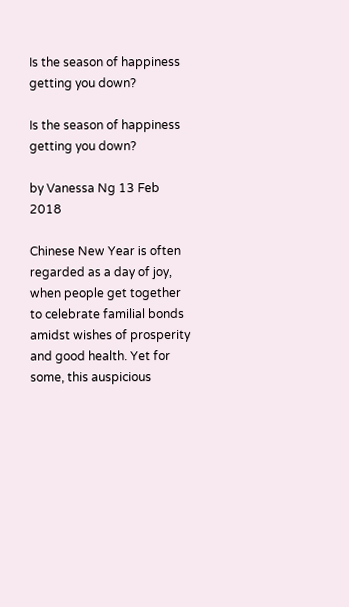Is the season of happiness getting you down?

Is the season of happiness getting you down?

by Vanessa Ng 13 Feb 2018

Chinese New Year is often regarded as a day of joy, when people get together to celebrate familial bonds amidst wishes of prosperity and good health. Yet for some, this auspicious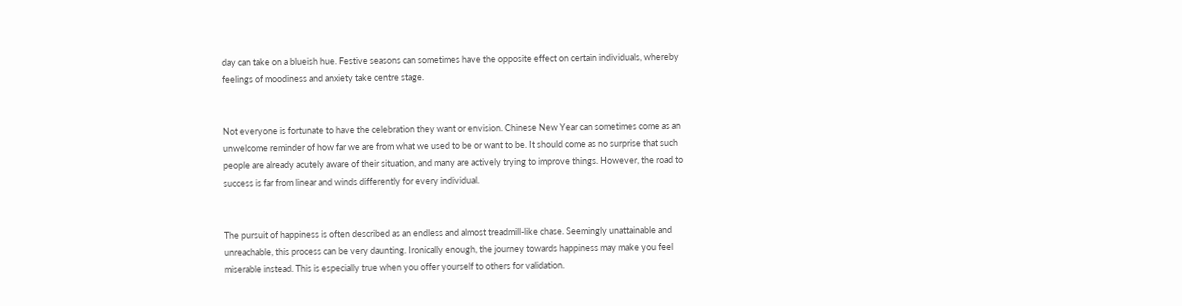day can take on a blueish hue. Festive seasons can sometimes have the opposite effect on certain individuals, whereby feelings of moodiness and anxiety take centre stage.


Not everyone is fortunate to have the celebration they want or envision. Chinese New Year can sometimes come as an unwelcome reminder of how far we are from what we used to be or want to be. It should come as no surprise that such people are already acutely aware of their situation, and many are actively trying to improve things. However, the road to success is far from linear and winds differently for every individual.


The pursuit of happiness is often described as an endless and almost treadmill-like chase. Seemingly unattainable and unreachable, this process can be very daunting. Ironically enough, the journey towards happiness may make you feel miserable instead. This is especially true when you offer yourself to others for validation.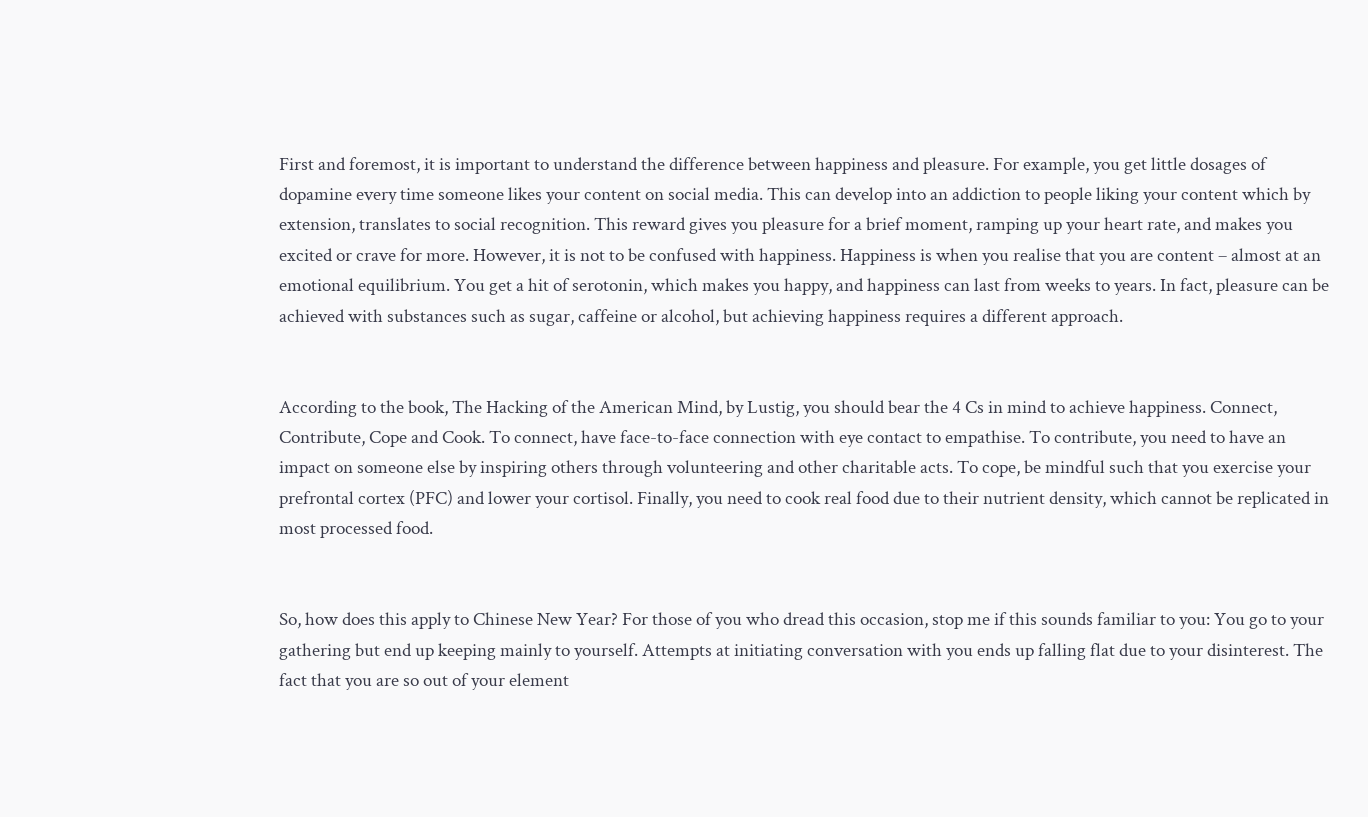First and foremost, it is important to understand the difference between happiness and pleasure. For example, you get little dosages of dopamine every time someone likes your content on social media. This can develop into an addiction to people liking your content which by extension, translates to social recognition. This reward gives you pleasure for a brief moment, ramping up your heart rate, and makes you excited or crave for more. However, it is not to be confused with happiness. Happiness is when you realise that you are content – almost at an emotional equilibrium. You get a hit of serotonin, which makes you happy, and happiness can last from weeks to years. In fact, pleasure can be achieved with substances such as sugar, caffeine or alcohol, but achieving happiness requires a different approach.


According to the book, The Hacking of the American Mind, by Lustig, you should bear the 4 Cs in mind to achieve happiness. Connect, Contribute, Cope and Cook. To connect, have face-to-face connection with eye contact to empathise. To contribute, you need to have an impact on someone else by inspiring others through volunteering and other charitable acts. To cope, be mindful such that you exercise your prefrontal cortex (PFC) and lower your cortisol. Finally, you need to cook real food due to their nutrient density, which cannot be replicated in most processed food.


So, how does this apply to Chinese New Year? For those of you who dread this occasion, stop me if this sounds familiar to you: You go to your gathering but end up keeping mainly to yourself. Attempts at initiating conversation with you ends up falling flat due to your disinterest. The fact that you are so out of your element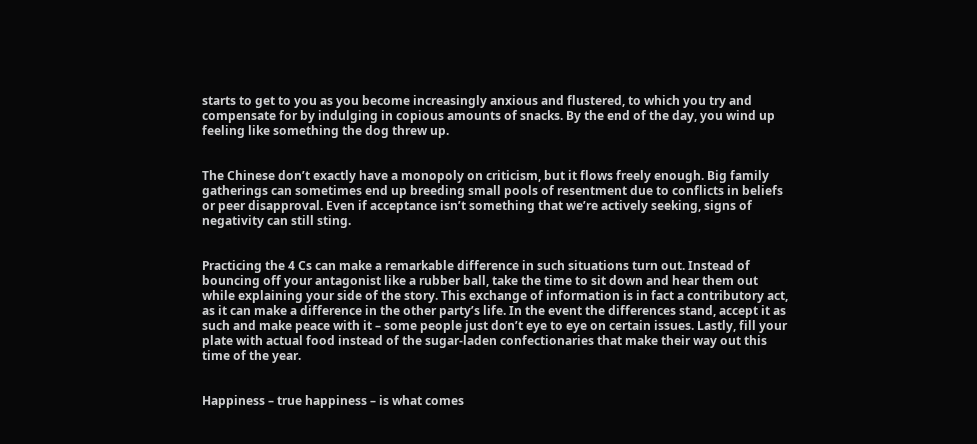starts to get to you as you become increasingly anxious and flustered, to which you try and compensate for by indulging in copious amounts of snacks. By the end of the day, you wind up feeling like something the dog threw up.


The Chinese don’t exactly have a monopoly on criticism, but it flows freely enough. Big family gatherings can sometimes end up breeding small pools of resentment due to conflicts in beliefs or peer disapproval. Even if acceptance isn’t something that we’re actively seeking, signs of negativity can still sting.


Practicing the 4 Cs can make a remarkable difference in such situations turn out. Instead of bouncing off your antagonist like a rubber ball, take the time to sit down and hear them out while explaining your side of the story. This exchange of information is in fact a contributory act, as it can make a difference in the other party’s life. In the event the differences stand, accept it as such and make peace with it – some people just don’t eye to eye on certain issues. Lastly, fill your plate with actual food instead of the sugar-laden confectionaries that make their way out this time of the year.


Happiness – true happiness – is what comes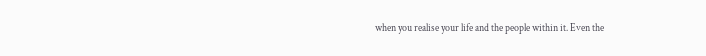when you realise your life and the people within it. Even the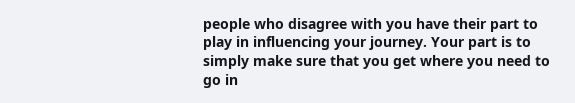people who disagree with you have their part to play in influencing your journey. Your part is to simply make sure that you get where you need to go in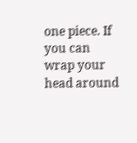one piece. If you can wrap your head around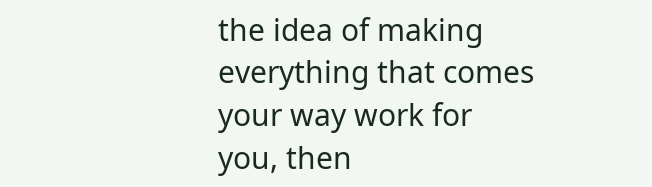the idea of making everything that comes your way work for you, then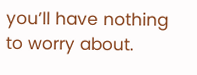you’ll have nothing to worry about.